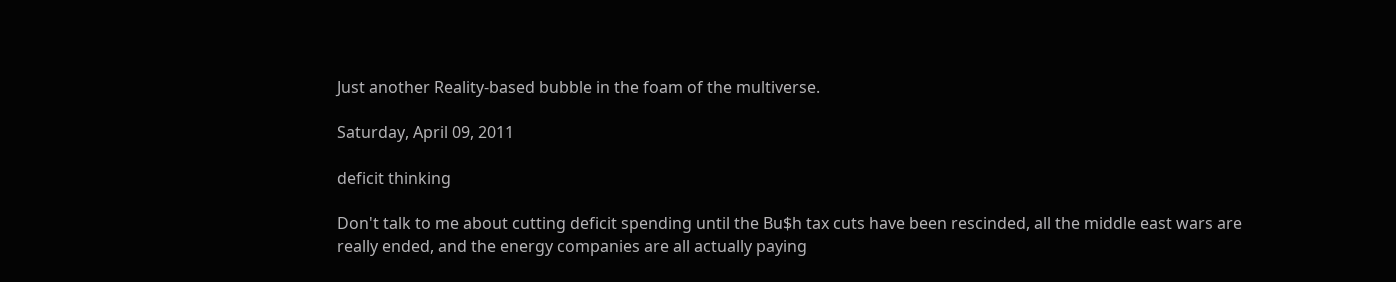Just another Reality-based bubble in the foam of the multiverse.

Saturday, April 09, 2011

deficit thinking

Don't talk to me about cutting deficit spending until the Bu$h tax cuts have been rescinded, all the middle east wars are really ended, and the energy companies are all actually paying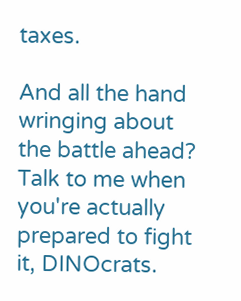taxes.

And all the hand wringing about the battle ahead? Talk to me when you're actually prepared to fight it, DINOcrats.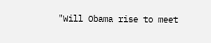"Will Obama rise to meet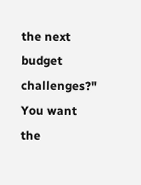the next budget challenges?" You want the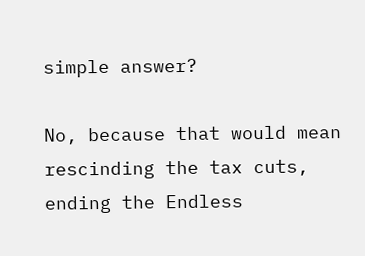simple answer?

No, because that would mean rescinding the tax cuts, ending the Endless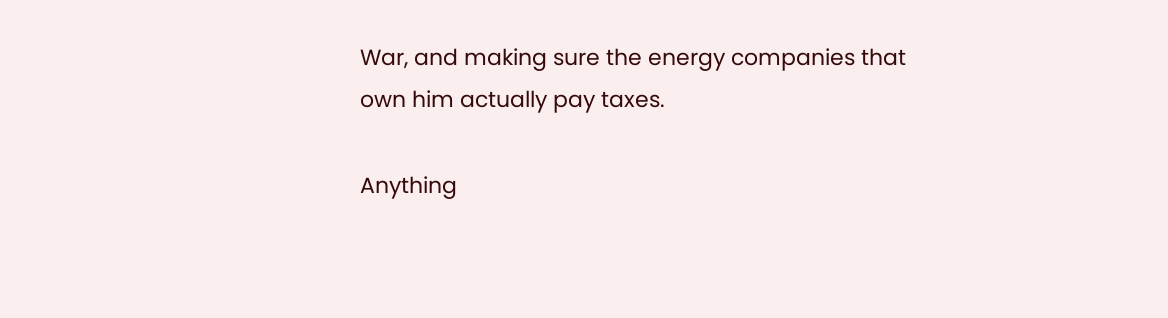War, and making sure the energy companies that own him actually pay taxes.

Anything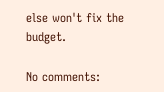else won't fix the budget.

No comments: